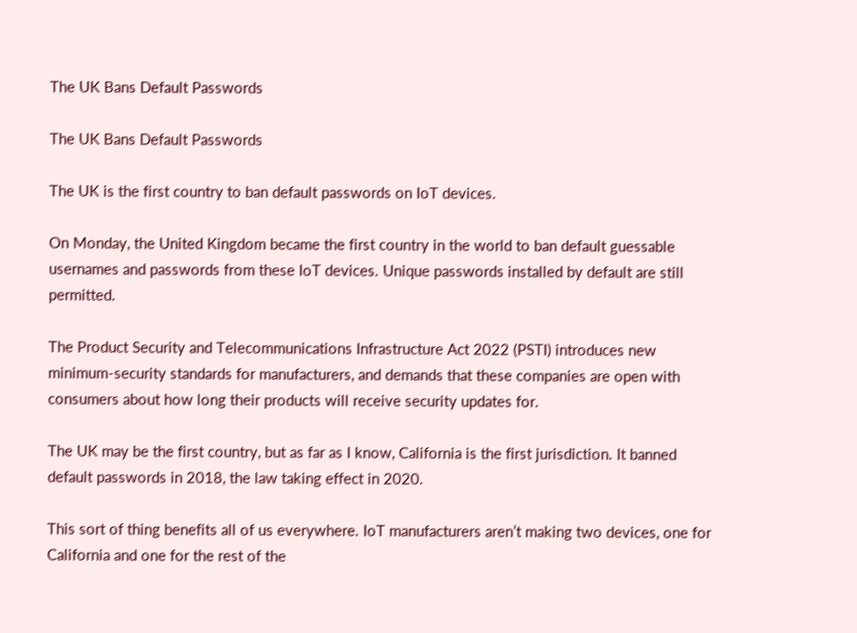The UK Bans Default Passwords

The UK Bans Default Passwords

The UK is the first country to ban default passwords on IoT devices.

On Monday, the United Kingdom became the first country in the world to ban default guessable usernames and passwords from these IoT devices. Unique passwords installed by default are still permitted.

The Product Security and Telecommunications Infrastructure Act 2022 (PSTI) introduces new minimum-security standards for manufacturers, and demands that these companies are open with consumers about how long their products will receive security updates for.

The UK may be the first country, but as far as I know, California is the first jurisdiction. It banned default passwords in 2018, the law taking effect in 2020.

This sort of thing benefits all of us everywhere. IoT manufacturers aren’t making two devices, one for California and one for the rest of the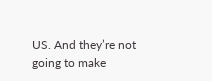US. And they’re not going to make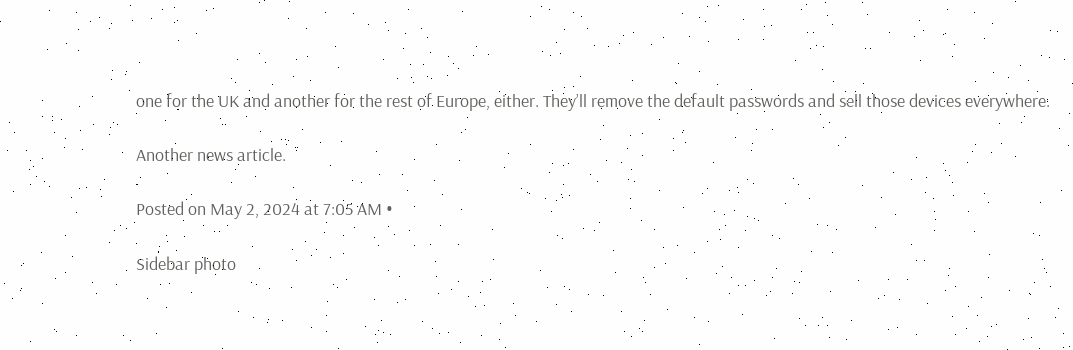one for the UK and another for the rest of Europe, either. They’ll remove the default passwords and sell those devices everywhere.

Another news article.

Posted on May 2, 2024 at 7:05 AM •

Sidebar photo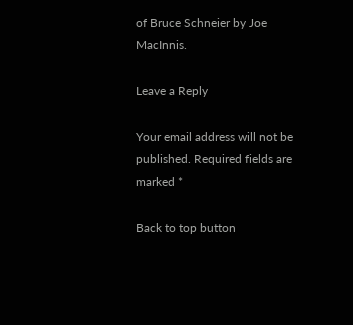of Bruce Schneier by Joe MacInnis.

Leave a Reply

Your email address will not be published. Required fields are marked *

Back to top button